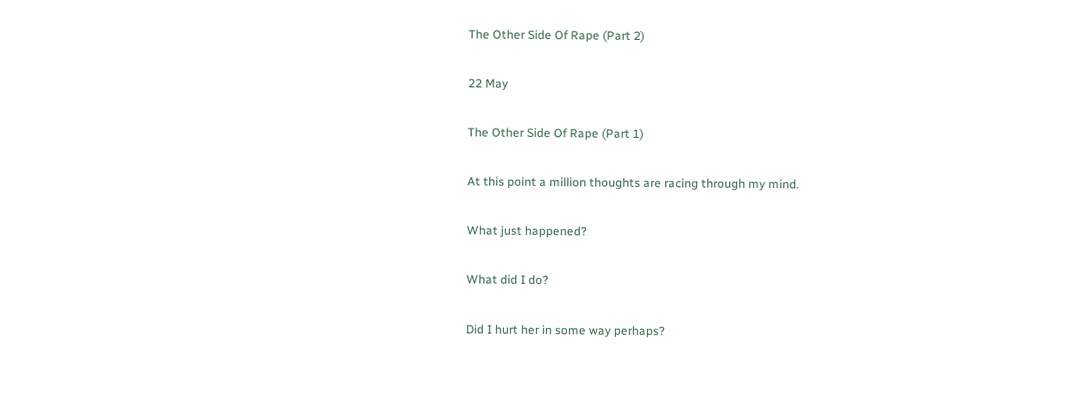The Other Side Of Rape (Part 2)

22 May

The Other Side Of Rape (Part 1)

At this point a million thoughts are racing through my mind.

What just happened?

What did I do?

Did I hurt her in some way perhaps?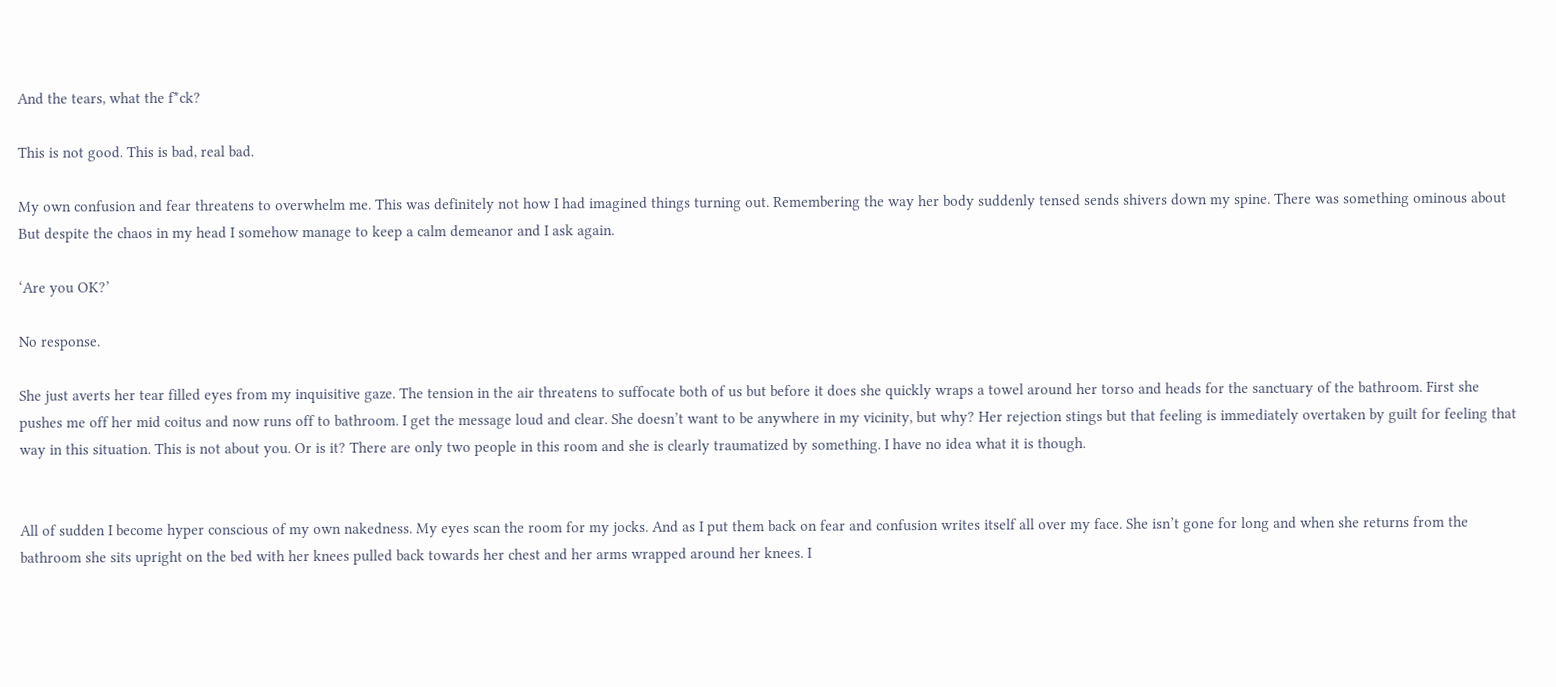And the tears, what the f*ck?

This is not good. This is bad, real bad.

My own confusion and fear threatens to overwhelm me. This was definitely not how I had imagined things turning out. Remembering the way her body suddenly tensed sends shivers down my spine. There was something ominous about But despite the chaos in my head I somehow manage to keep a calm demeanor and I ask again.

‘Are you OK?’

No response.

She just averts her tear filled eyes from my inquisitive gaze. The tension in the air threatens to suffocate both of us but before it does she quickly wraps a towel around her torso and heads for the sanctuary of the bathroom. First she pushes me off her mid coitus and now runs off to bathroom. I get the message loud and clear. She doesn’t want to be anywhere in my vicinity, but why? Her rejection stings but that feeling is immediately overtaken by guilt for feeling that way in this situation. This is not about you. Or is it? There are only two people in this room and she is clearly traumatized by something. I have no idea what it is though.


All of sudden I become hyper conscious of my own nakedness. My eyes scan the room for my jocks. And as I put them back on fear and confusion writes itself all over my face. She isn’t gone for long and when she returns from the bathroom she sits upright on the bed with her knees pulled back towards her chest and her arms wrapped around her knees. I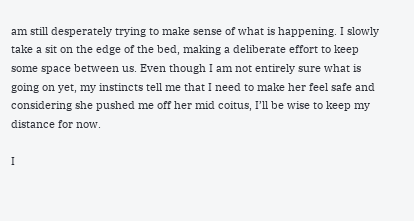am still desperately trying to make sense of what is happening. I slowly take a sit on the edge of the bed, making a deliberate effort to keep some space between us. Even though I am not entirely sure what is going on yet, my instincts tell me that I need to make her feel safe and considering she pushed me off her mid coitus, I’ll be wise to keep my distance for now.

I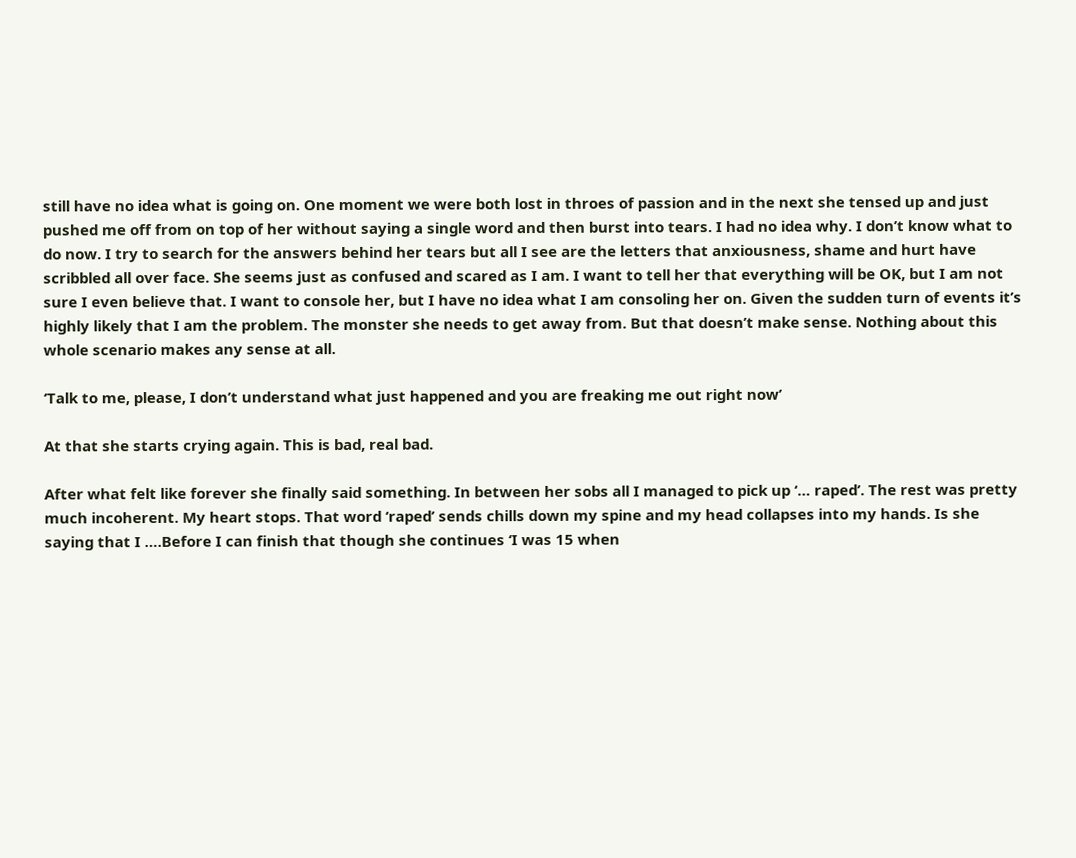still have no idea what is going on. One moment we were both lost in throes of passion and in the next she tensed up and just pushed me off from on top of her without saying a single word and then burst into tears. I had no idea why. I don’t know what to do now. I try to search for the answers behind her tears but all I see are the letters that anxiousness, shame and hurt have scribbled all over face. She seems just as confused and scared as I am. I want to tell her that everything will be OK, but I am not sure I even believe that. I want to console her, but I have no idea what I am consoling her on. Given the sudden turn of events it’s highly likely that I am the problem. The monster she needs to get away from. But that doesn’t make sense. Nothing about this whole scenario makes any sense at all.

‘Talk to me, please, I don’t understand what just happened and you are freaking me out right now’

At that she starts crying again. This is bad, real bad.

After what felt like forever she finally said something. In between her sobs all I managed to pick up ‘… raped’. The rest was pretty much incoherent. My heart stops. That word ‘raped’ sends chills down my spine and my head collapses into my hands. Is she saying that I ….Before I can finish that though she continues ‘I was 15 when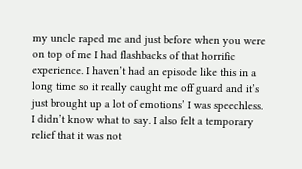my uncle raped me and just before when you were on top of me I had flashbacks of that horrific experience. I haven’t had an episode like this in a long time so it really caught me off guard and it’s just brought up a lot of emotions’ I was speechless. I didn’t know what to say. I also felt a temporary relief that it was not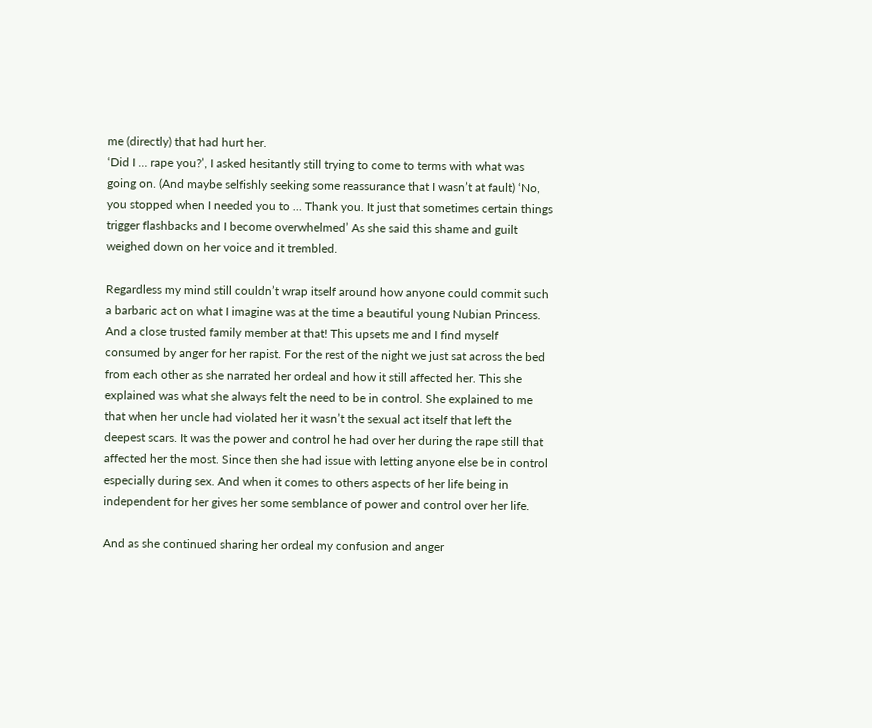me (directly) that had hurt her.
‘Did I … rape you?’, I asked hesitantly still trying to come to terms with what was going on. (And maybe selfishly seeking some reassurance that I wasn’t at fault) ‘No, you stopped when I needed you to … Thank you. It just that sometimes certain things trigger flashbacks and I become overwhelmed’ As she said this shame and guilt weighed down on her voice and it trembled.

Regardless my mind still couldn’t wrap itself around how anyone could commit such a barbaric act on what I imagine was at the time a beautiful young Nubian Princess. And a close trusted family member at that! This upsets me and I find myself consumed by anger for her rapist. For the rest of the night we just sat across the bed from each other as she narrated her ordeal and how it still affected her. This she explained was what she always felt the need to be in control. She explained to me that when her uncle had violated her it wasn’t the sexual act itself that left the deepest scars. It was the power and control he had over her during the rape still that affected her the most. Since then she had issue with letting anyone else be in control especially during sex. And when it comes to others aspects of her life being in independent for her gives her some semblance of power and control over her life.

And as she continued sharing her ordeal my confusion and anger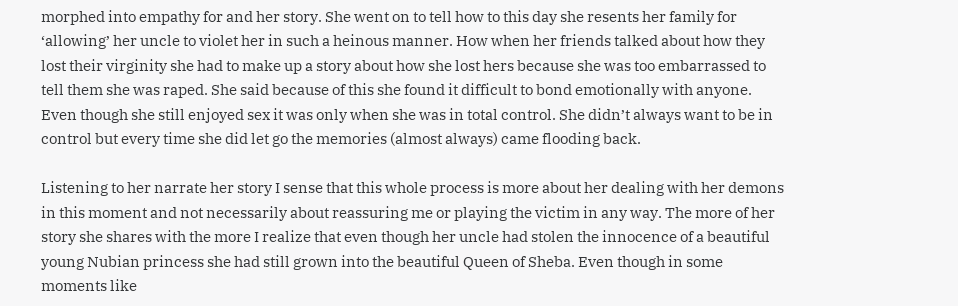morphed into empathy for and her story. She went on to tell how to this day she resents her family for ‘allowing’ her uncle to violet her in such a heinous manner. How when her friends talked about how they lost their virginity she had to make up a story about how she lost hers because she was too embarrassed to tell them she was raped. She said because of this she found it difficult to bond emotionally with anyone. Even though she still enjoyed sex it was only when she was in total control. She didn’t always want to be in control but every time she did let go the memories (almost always) came flooding back.

Listening to her narrate her story I sense that this whole process is more about her dealing with her demons in this moment and not necessarily about reassuring me or playing the victim in any way. The more of her story she shares with the more I realize that even though her uncle had stolen the innocence of a beautiful young Nubian princess she had still grown into the beautiful Queen of Sheba. Even though in some moments like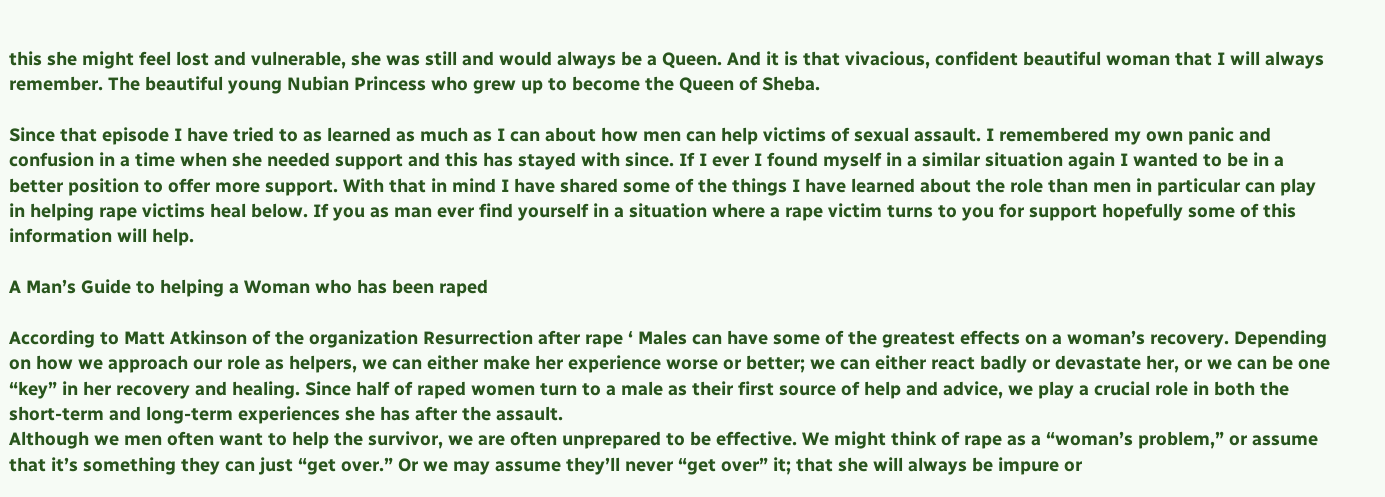this she might feel lost and vulnerable, she was still and would always be a Queen. And it is that vivacious, confident beautiful woman that I will always remember. The beautiful young Nubian Princess who grew up to become the Queen of Sheba.

Since that episode I have tried to as learned as much as I can about how men can help victims of sexual assault. I remembered my own panic and confusion in a time when she needed support and this has stayed with since. If I ever I found myself in a similar situation again I wanted to be in a better position to offer more support. With that in mind I have shared some of the things I have learned about the role than men in particular can play in helping rape victims heal below. If you as man ever find yourself in a situation where a rape victim turns to you for support hopefully some of this information will help.

A Man’s Guide to helping a Woman who has been raped

According to Matt Atkinson of the organization Resurrection after rape ‘ Males can have some of the greatest effects on a woman’s recovery. Depending on how we approach our role as helpers, we can either make her experience worse or better; we can either react badly or devastate her, or we can be one “key” in her recovery and healing. Since half of raped women turn to a male as their first source of help and advice, we play a crucial role in both the short-term and long-term experiences she has after the assault.
Although we men often want to help the survivor, we are often unprepared to be effective. We might think of rape as a “woman’s problem,” or assume that it’s something they can just “get over.” Or we may assume they’ll never “get over” it; that she will always be impure or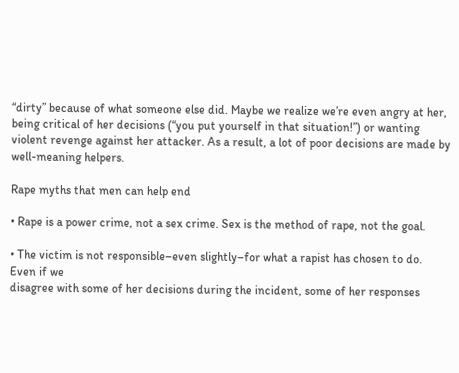“dirty” because of what someone else did. Maybe we realize we’re even angry at her, being critical of her decisions (“you put yourself in that situation!”) or wanting violent revenge against her attacker. As a result, a lot of poor decisions are made by well-meaning helpers.

Rape myths that men can help end

• Rape is a power crime, not a sex crime. Sex is the method of rape, not the goal.

• The victim is not responsible–even slightly–for what a rapist has chosen to do. Even if we
disagree with some of her decisions during the incident, some of her responses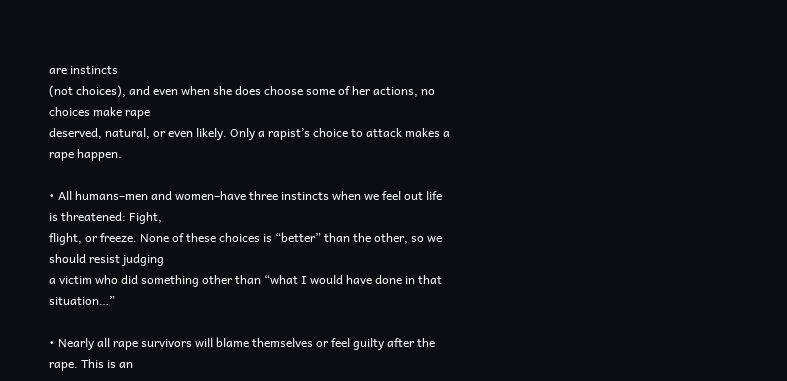are instincts
(not choices), and even when she does choose some of her actions, no choices make rape
deserved, natural, or even likely. Only a rapist’s choice to attack makes a rape happen.

• All humans–men and women–have three instincts when we feel out life is threatened: Fight,
flight, or freeze. None of these choices is “better” than the other, so we should resist judging
a victim who did something other than “what I would have done in that situation…”

• Nearly all rape survivors will blame themselves or feel guilty after the rape. This is an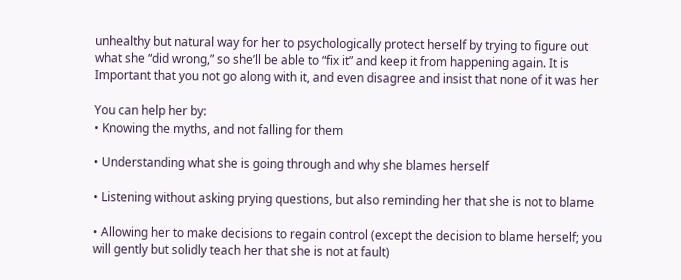unhealthy but natural way for her to psychologically protect herself by trying to figure out
what she “did wrong,” so she’ll be able to “fix it” and keep it from happening again. It is
Important that you not go along with it, and even disagree and insist that none of it was her

You can help her by:
• Knowing the myths, and not falling for them

• Understanding what she is going through and why she blames herself

• Listening without asking prying questions, but also reminding her that she is not to blame

• Allowing her to make decisions to regain control (except the decision to blame herself; you
will gently but solidly teach her that she is not at fault)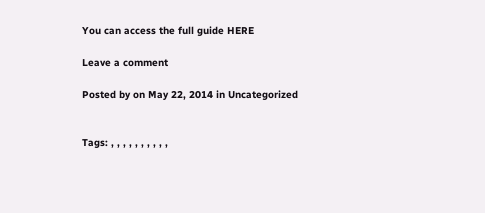You can access the full guide HERE

Leave a comment

Posted by on May 22, 2014 in Uncategorized


Tags: , , , , , , , , , ,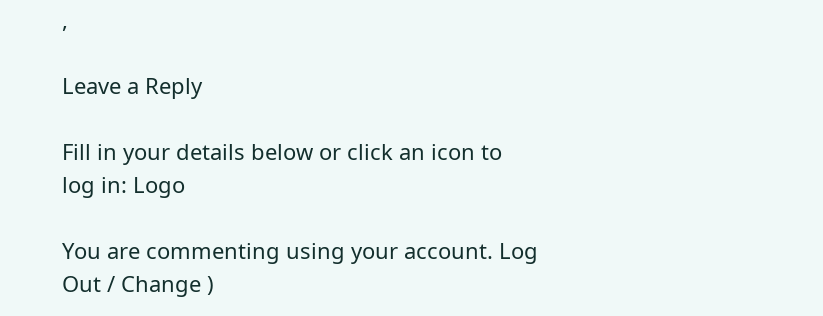,

Leave a Reply

Fill in your details below or click an icon to log in: Logo

You are commenting using your account. Log Out / Change )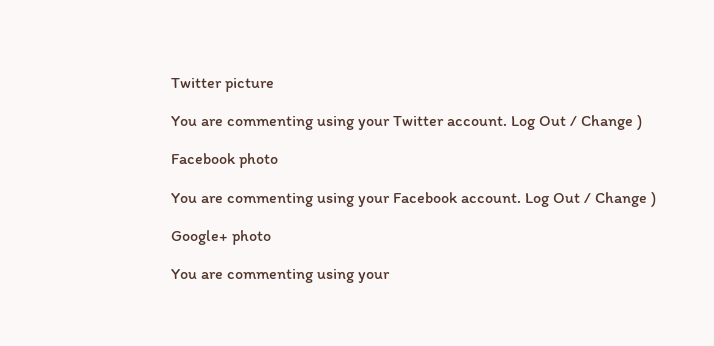Twitter picture

You are commenting using your Twitter account. Log Out / Change )

Facebook photo

You are commenting using your Facebook account. Log Out / Change )

Google+ photo

You are commenting using your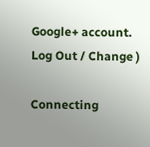Google+ account. Log Out / Change )

Connecting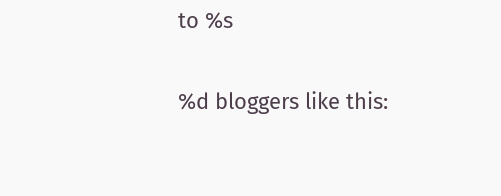to %s

%d bloggers like this: